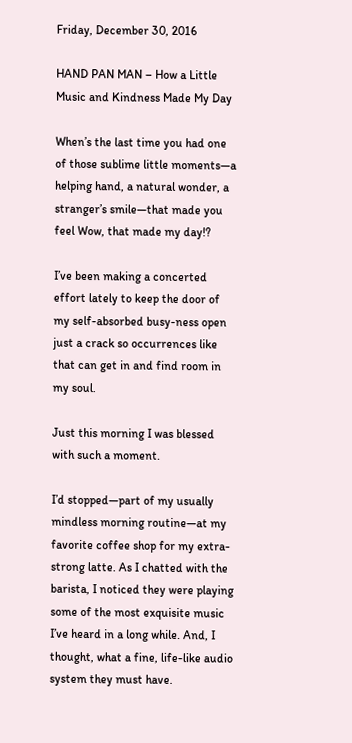Friday, December 30, 2016

HAND PAN MAN – How a Little Music and Kindness Made My Day

When’s the last time you had one of those sublime little moments—a helping hand, a natural wonder, a stranger’s smile—that made you feel Wow, that made my day!?

I’ve been making a concerted effort lately to keep the door of my self-absorbed busy-ness open just a crack so occurrences like that can get in and find room in my soul.

Just this morning I was blessed with such a moment.

I’d stopped—part of my usually mindless morning routine—at my favorite coffee shop for my extra-strong latte. As I chatted with the barista, I noticed they were playing some of the most exquisite music I’ve heard in a long while. And, I thought, what a fine, life-like audio system they must have.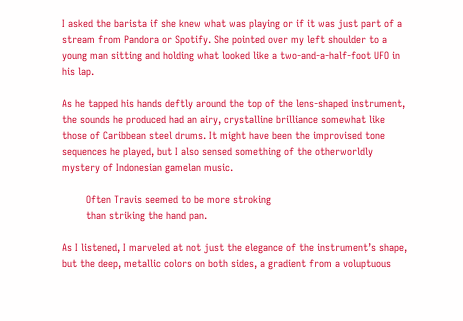I asked the barista if she knew what was playing or if it was just part of a stream from Pandora or Spotify. She pointed over my left shoulder to a young man sitting and holding what looked like a two-and-a-half-foot UFO in his lap.

As he tapped his hands deftly around the top of the lens-shaped instrument, the sounds he produced had an airy, crystalline brilliance somewhat like those of Caribbean steel drums. It might have been the improvised tone sequences he played, but I also sensed something of the otherworldly mystery of Indonesian gamelan music.

        Often Travis seemed to be more stroking
        than striking the hand pan.

As I listened, I marveled at not just the elegance of the instrument’s shape, but the deep, metallic colors on both sides, a gradient from a voluptuous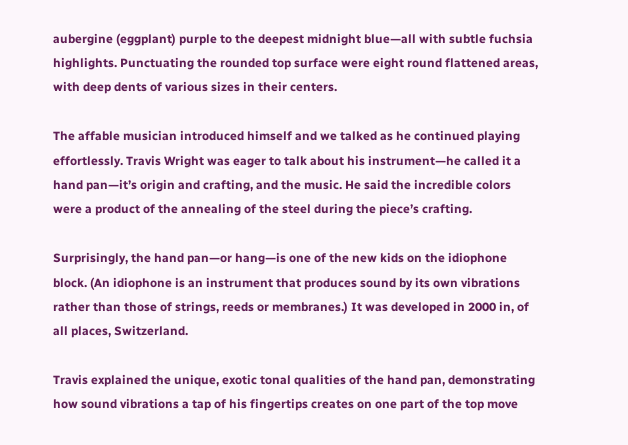aubergine (eggplant) purple to the deepest midnight blue—all with subtle fuchsia highlights. Punctuating the rounded top surface were eight round flattened areas, with deep dents of various sizes in their centers.

The affable musician introduced himself and we talked as he continued playing effortlessly. Travis Wright was eager to talk about his instrument—he called it a hand pan—it’s origin and crafting, and the music. He said the incredible colors were a product of the annealing of the steel during the piece’s crafting.

Surprisingly, the hand pan—or hang—is one of the new kids on the idiophone block. (An idiophone is an instrument that produces sound by its own vibrations rather than those of strings, reeds or membranes.) It was developed in 2000 in, of all places, Switzerland.

Travis explained the unique, exotic tonal qualities of the hand pan, demonstrating how sound vibrations a tap of his fingertips creates on one part of the top move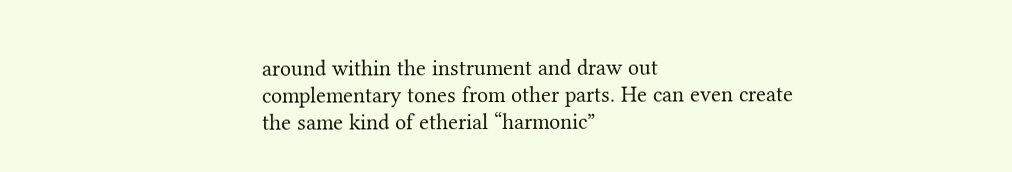around within the instrument and draw out complementary tones from other parts. He can even create the same kind of etherial “harmonic”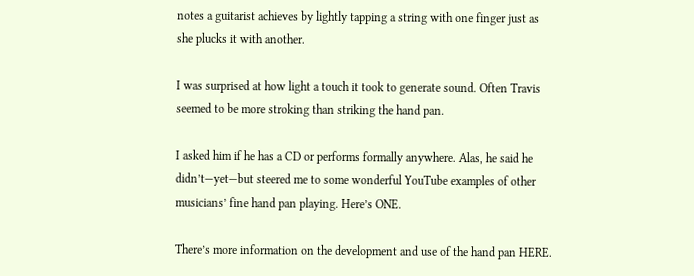notes a guitarist achieves by lightly tapping a string with one finger just as she plucks it with another.

I was surprised at how light a touch it took to generate sound. Often Travis seemed to be more stroking than striking the hand pan.

I asked him if he has a CD or performs formally anywhere. Alas, he said he didn’t—yet—but steered me to some wonderful YouTube examples of other musicians’ fine hand pan playing. Here’s ONE.

There’s more information on the development and use of the hand pan HERE.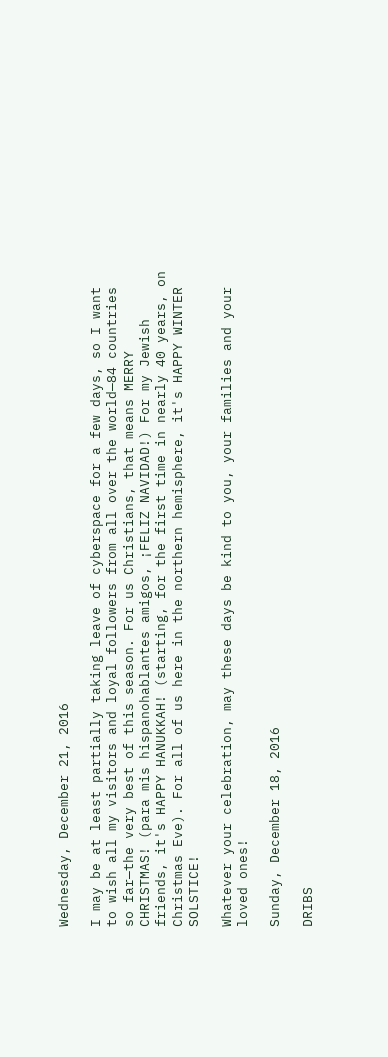Wednesday, December 21, 2016

I may be at least partially taking leave of cyberspace for a few days, so I want to wish all my visitors and loyal followers from all over the world—84 countries so far—the very best of this season. For us Christians, that means MERRY CHRISTMAS! (para mis hispanohablantes amigos, ¡FELIZ NAVIDAD!) For my Jewish friends, it's HAPPY HANUKKAH! (starting, for the first time in nearly 40 years, on Christmas Eve). For all of us here in the northern hemisphere, it's HAPPY WINTER SOLSTICE!

Whatever your celebration, may these days be kind to you, your families and your loved ones!

Sunday, December 18, 2016

DRIBS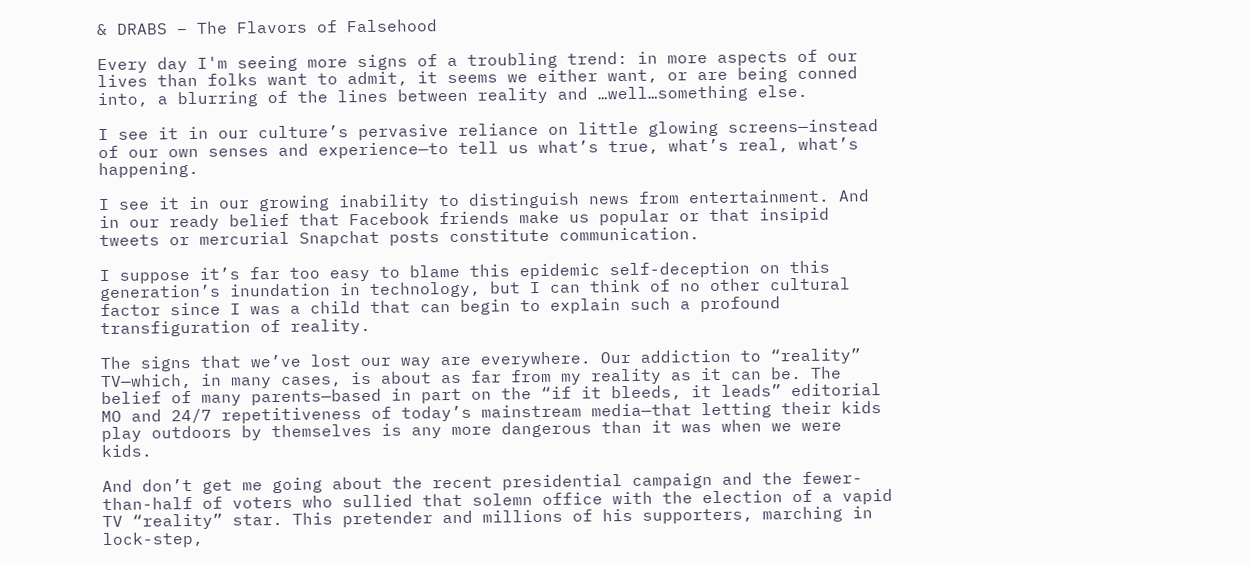& DRABS – The Flavors of Falsehood

Every day I'm seeing more signs of a troubling trend: in more aspects of our lives than folks want to admit, it seems we either want, or are being conned into, a blurring of the lines between reality and …well…something else.

I see it in our culture’s pervasive reliance on little glowing screens—instead of our own senses and experience—to tell us what’s true, what’s real, what’s happening.

I see it in our growing inability to distinguish news from entertainment. And in our ready belief that Facebook friends make us popular or that insipid tweets or mercurial Snapchat posts constitute communication.

I suppose it’s far too easy to blame this epidemic self-deception on this generation’s inundation in technology, but I can think of no other cultural factor since I was a child that can begin to explain such a profound transfiguration of reality.

The signs that we’ve lost our way are everywhere. Our addiction to “reality” TV—which, in many cases, is about as far from my reality as it can be. The belief of many parents—based in part on the “if it bleeds, it leads” editorial MO and 24/7 repetitiveness of today’s mainstream media—that letting their kids play outdoors by themselves is any more dangerous than it was when we were kids.

And don’t get me going about the recent presidential campaign and the fewer-than-half of voters who sullied that solemn office with the election of a vapid TV “reality” star. This pretender and millions of his supporters, marching in lock-step,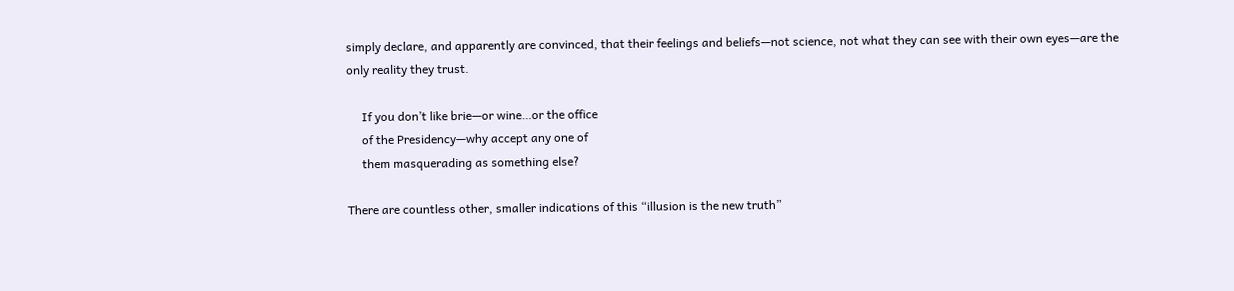simply declare, and apparently are convinced, that their feelings and beliefs—not science, not what they can see with their own eyes—are the only reality they trust.

     If you don’t like brie—or wine…or the office
     of the Presidency—why accept any one of
     them masquerading as something else?

There are countless other, smaller indications of this “illusion is the new truth”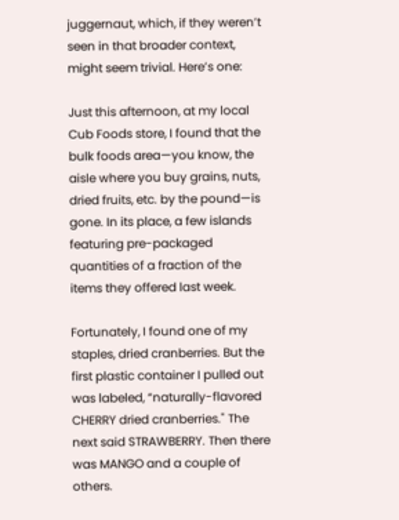juggernaut, which, if they weren’t seen in that broader context, might seem trivial. Here’s one:

Just this afternoon, at my local Cub Foods store, I found that the bulk foods area—you know, the aisle where you buy grains, nuts, dried fruits, etc. by the pound—is gone. In its place, a few islands featuring pre-packaged quantities of a fraction of the items they offered last week.

Fortunately, I found one of my staples, dried cranberries. But the first plastic container I pulled out was labeled, “naturally-flavored CHERRY dried cranberries." The next said STRAWBERRY. Then there was MANGO and a couple of others.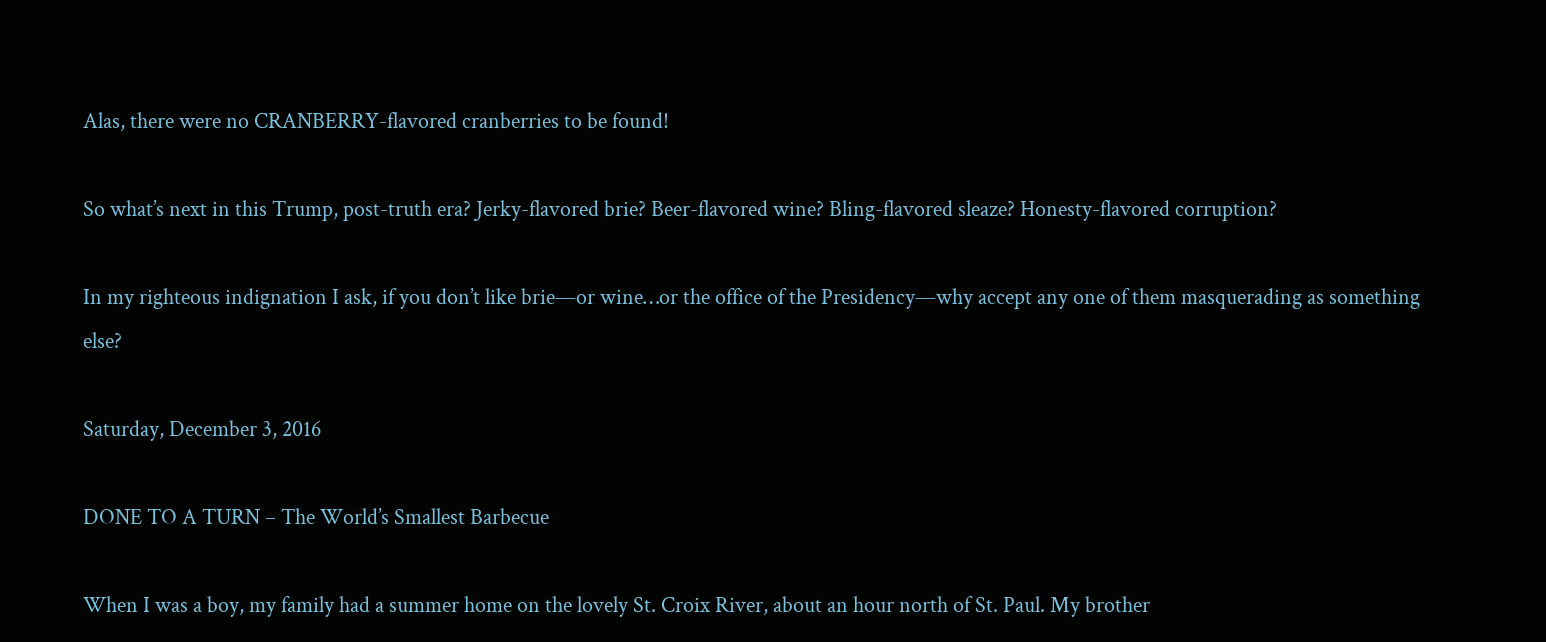Alas, there were no CRANBERRY-flavored cranberries to be found!

So what’s next in this Trump, post-truth era? Jerky-flavored brie? Beer-flavored wine? Bling-flavored sleaze? Honesty-flavored corruption?

In my righteous indignation I ask, if you don’t like brie—or wine…or the office of the Presidency—why accept any one of them masquerading as something else?

Saturday, December 3, 2016

DONE TO A TURN – The World’s Smallest Barbecue

When I was a boy, my family had a summer home on the lovely St. Croix River, about an hour north of St. Paul. My brother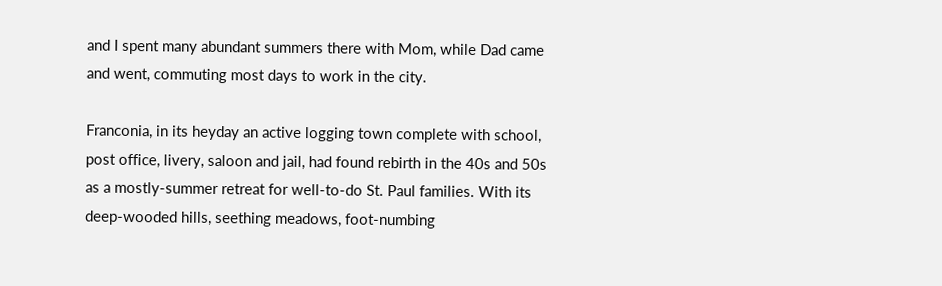and I spent many abundant summers there with Mom, while Dad came and went, commuting most days to work in the city.

Franconia, in its heyday an active logging town complete with school, post office, livery, saloon and jail, had found rebirth in the 40s and 50s as a mostly-summer retreat for well-to-do St. Paul families. With its deep-wooded hills, seething meadows, foot-numbing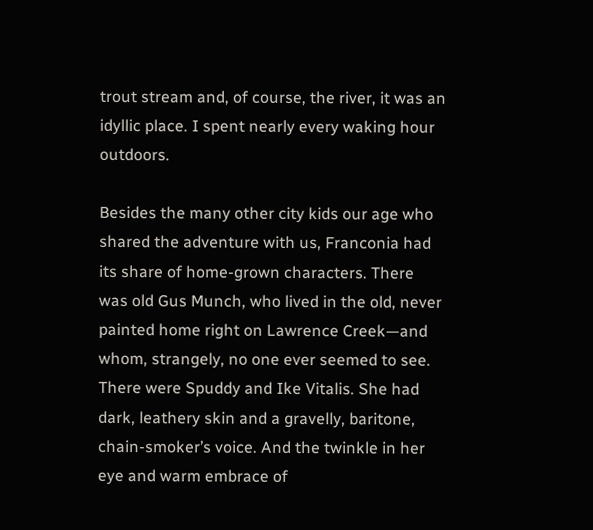trout stream and, of course, the river, it was an idyllic place. I spent nearly every waking hour outdoors.

Besides the many other city kids our age who shared the adventure with us, Franconia had its share of home-grown characters. There was old Gus Munch, who lived in the old, never painted home right on Lawrence Creek—and whom, strangely, no one ever seemed to see. There were Spuddy and Ike Vitalis. She had dark, leathery skin and a gravelly, baritone, chain-smoker’s voice. And the twinkle in her eye and warm embrace of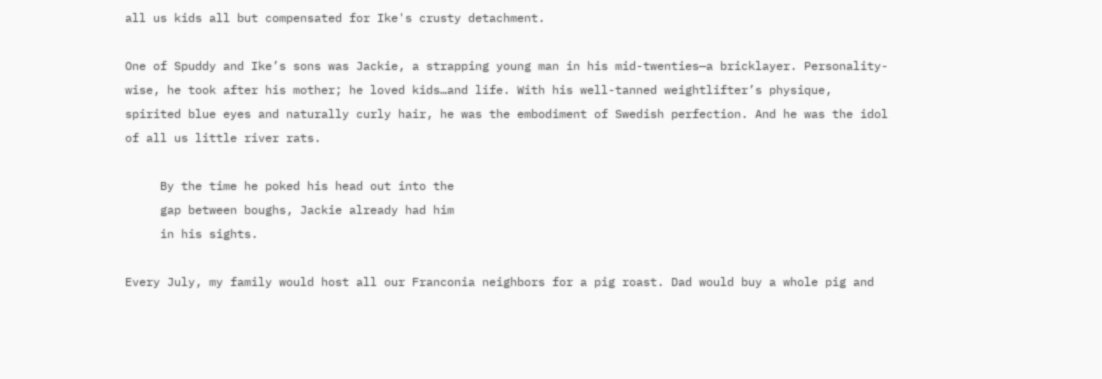all us kids all but compensated for Ike's crusty detachment.

One of Spuddy and Ike’s sons was Jackie, a strapping young man in his mid-twenties—a bricklayer. Personality-wise, he took after his mother; he loved kids…and life. With his well-tanned weightlifter’s physique, spirited blue eyes and naturally curly hair, he was the embodiment of Swedish perfection. And he was the idol of all us little river rats.

     By the time he poked his head out into the
     gap between boughs, Jackie already had him
     in his sights.

Every July, my family would host all our Franconia neighbors for a pig roast. Dad would buy a whole pig and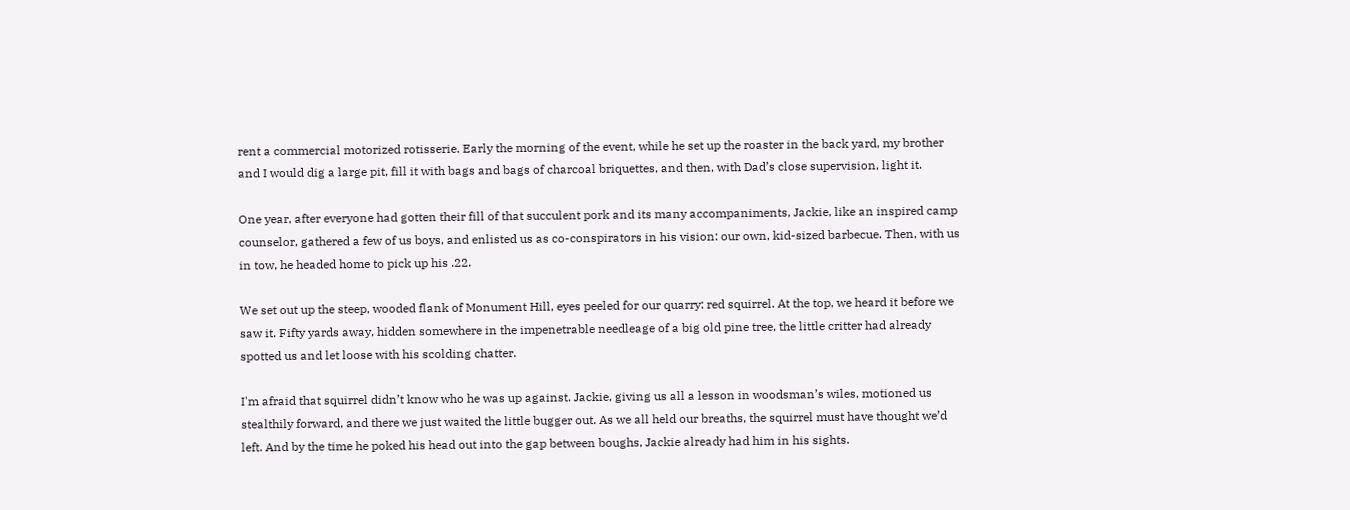rent a commercial motorized rotisserie. Early the morning of the event, while he set up the roaster in the back yard, my brother and I would dig a large pit, fill it with bags and bags of charcoal briquettes, and then, with Dad’s close supervision, light it.

One year, after everyone had gotten their fill of that succulent pork and its many accompaniments, Jackie, like an inspired camp counselor, gathered a few of us boys, and enlisted us as co-conspirators in his vision: our own, kid-sized barbecue. Then, with us in tow, he headed home to pick up his .22.

We set out up the steep, wooded flank of Monument Hill, eyes peeled for our quarry: red squirrel. At the top, we heard it before we saw it. Fifty yards away, hidden somewhere in the impenetrable needleage of a big old pine tree, the little critter had already spotted us and let loose with his scolding chatter.

I'm afraid that squirrel didn’t know who he was up against. Jackie, giving us all a lesson in woodsman’s wiles, motioned us stealthily forward, and there we just waited the little bugger out. As we all held our breaths, the squirrel must have thought we’d left. And by the time he poked his head out into the gap between boughs, Jackie already had him in his sights.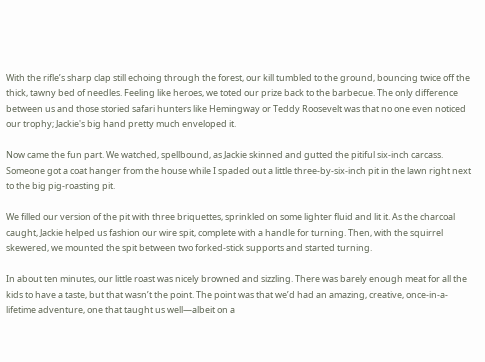With the rifle’s sharp clap still echoing through the forest, our kill tumbled to the ground, bouncing twice off the thick, tawny bed of needles. Feeling like heroes, we toted our prize back to the barbecue. The only difference between us and those storied safari hunters like Hemingway or Teddy Roosevelt was that no one even noticed our trophy; Jackie's big hand pretty much enveloped it.

Now came the fun part. We watched, spellbound, as Jackie skinned and gutted the pitiful six-inch carcass. Someone got a coat hanger from the house while I spaded out a little three-by-six-inch pit in the lawn right next to the big pig-roasting pit.

We filled our version of the pit with three briquettes, sprinkled on some lighter fluid and lit it. As the charcoal caught, Jackie helped us fashion our wire spit, complete with a handle for turning. Then, with the squirrel skewered, we mounted the spit between two forked-stick supports and started turning.

In about ten minutes, our little roast was nicely browned and sizzling. There was barely enough meat for all the kids to have a taste, but that wasn’t the point. The point was that we’d had an amazing, creative, once-in-a-lifetime adventure, one that taught us well—albeit on a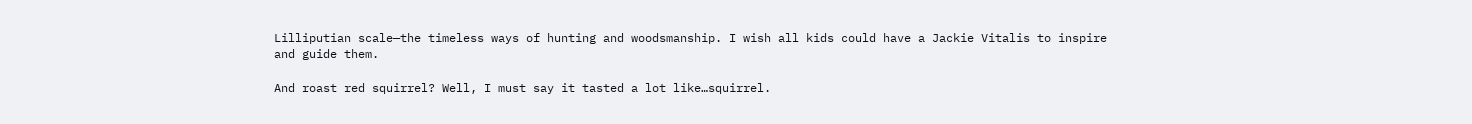Lilliputian scale—the timeless ways of hunting and woodsmanship. I wish all kids could have a Jackie Vitalis to inspire and guide them.

And roast red squirrel? Well, I must say it tasted a lot like…squirrel.